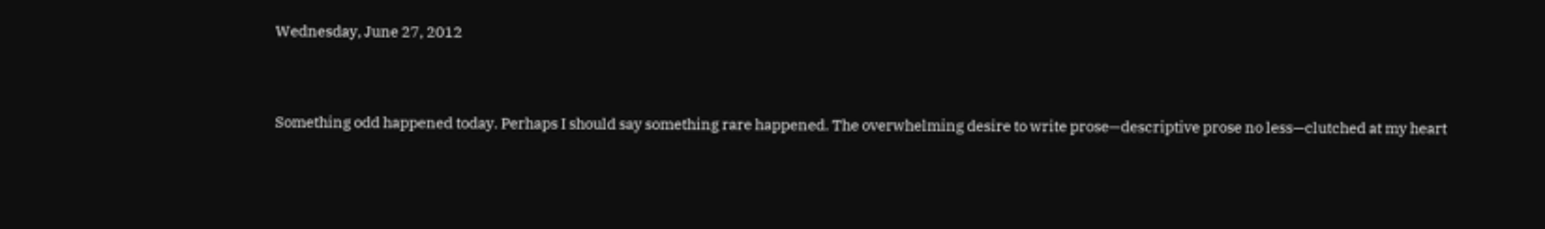Wednesday, June 27, 2012


Something odd happened today. Perhaps I should say something rare happened. The overwhelming desire to write prose—descriptive prose no less—clutched at my heart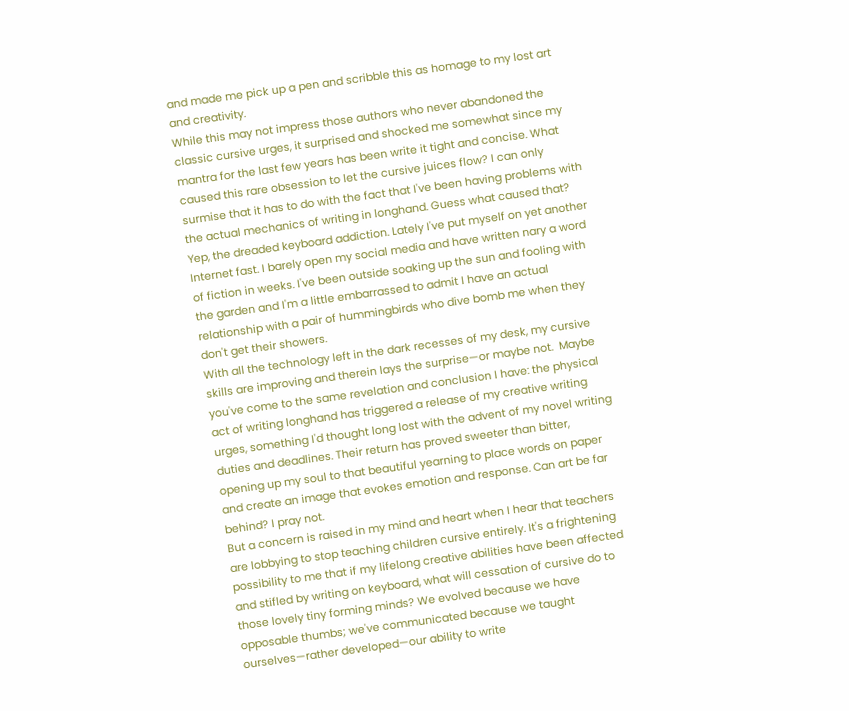and made me pick up a pen and scribble this as homage to my lost art and creativity.
While this may not impress those authors who never abandoned the classic cursive urges, it surprised and shocked me somewhat since my mantra for the last few years has been write it tight and concise. What caused this rare obsession to let the cursive juices flow? I can only surmise that it has to do with the fact that I've been having problems with the actual mechanics of writing in longhand. Guess what caused that? Yep, the dreaded keyboard addiction. Lately I've put myself on yet another Internet fast. I barely open my social media and have written nary a word of fiction in weeks. I've been outside soaking up the sun and fooling with the garden and I'm a little embarrassed to admit I have an actual relationship with a pair of hummingbirds who dive bomb me when they don't get their showers.
With all the technology left in the dark recesses of my desk, my cursive skills are improving and therein lays the surprise—or maybe not.  Maybe you've come to the same revelation and conclusion I have: the physical act of writing longhand has triggered a release of my creative writing urges, something I'd thought long lost with the advent of my novel writing duties and deadlines. Their return has proved sweeter than bitter, opening up my soul to that beautiful yearning to place words on paper and create an image that evokes emotion and response. Can art be far behind? I pray not.
But a concern is raised in my mind and heart when I hear that teachers are lobbying to stop teaching children cursive entirely. It's a frightening possibility to me that if my lifelong creative abilities have been affected and stifled by writing on keyboard, what will cessation of cursive do to those lovely tiny forming minds? We evolved because we have opposable thumbs; we've communicated because we taught ourselves—rather developed—our ability to write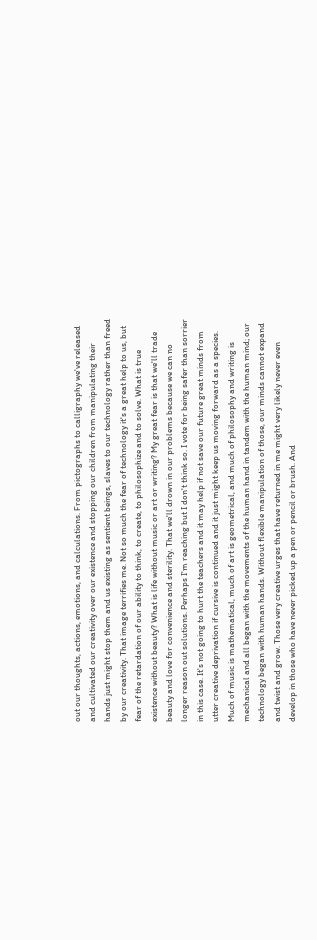out our thoughts, actions, emotions, and calculations. From pictographs to calligraphy we've released and cultivated our creativity over our existence and stopping our children from manipulating their hands just might stop them and us existing as sentient beings, slaves to our technology rather than freed by our creativity. That image terrifies me. Not so much the fear of technology it's a great help to us, but fear of the retardation of our ability to think, to create, to philosophize and to solve. What is true existence without beauty? What is life without music or art or writing? My great fear is that we'll trade beauty and love for convenience and sterility. That we'll drown in our problems because we can no longer reason out solutions. Perhaps I'm reaching but I don't think so. I vote for being safer than sorrier in this case. It's not going to hurt the teachers and it may help if not save our future great minds from utter creative deprivation if cursive is continued and it just might keep us moving forward as a species. Much of music is mathematical, much of art is geometrical, and much of philosophy and writing is mechanical and all began with the movements of the human hand in tandem with the human mind; our technology began with human hands. Without flexible manipulation of those, our minds cannot expand and twist and grow. Those very creative urges that have returned in me might very likely never even develop in those who have never picked up a pen or pencil or brush. And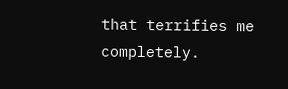that terrifies me completely.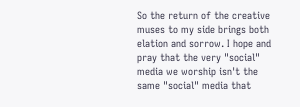So the return of the creative muses to my side brings both elation and sorrow. I hope and pray that the very "social" media we worship isn't the same "social" media that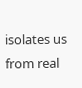isolates us from real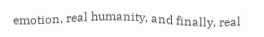emotion, real humanity, and finally, real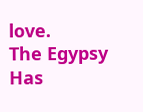love.
The Egypsy Has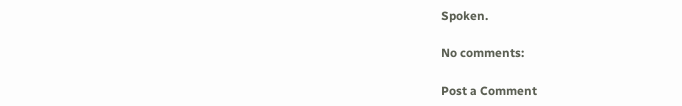Spoken.

No comments:

Post a Comment